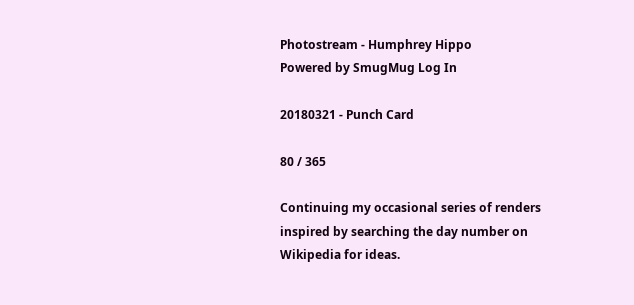Photostream - Humphrey Hippo
Powered by SmugMug Log In

20180321 - Punch Card

80 / 365

Continuing my occasional series of renders inspired by searching the day number on Wikipedia for ideas.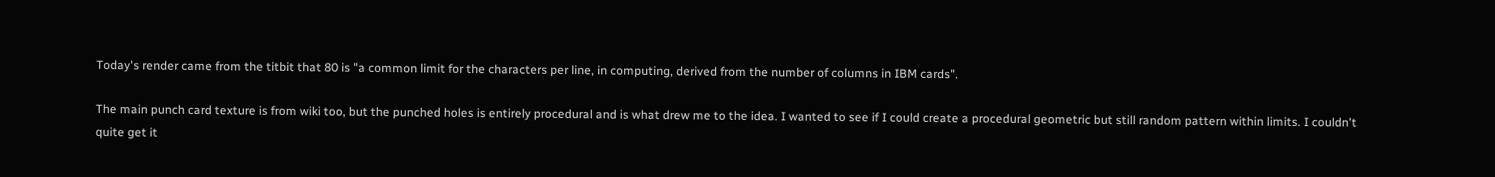Today's render came from the titbit that 80 is "a common limit for the characters per line, in computing, derived from the number of columns in IBM cards".

The main punch card texture is from wiki too, but the punched holes is entirely procedural and is what drew me to the idea. I wanted to see if I could create a procedural geometric but still random pattern within limits. I couldn't quite get it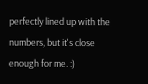perfectly lined up with the numbers, but it's close enough for me. :)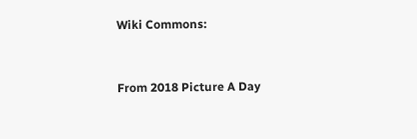Wiki Commons:


From 2018 Picture A Day